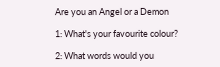Are you an Angel or a Demon

1: What's your favourite colour?

2: What words would you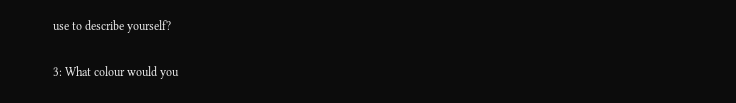use to describe yourself?

3: What colour would you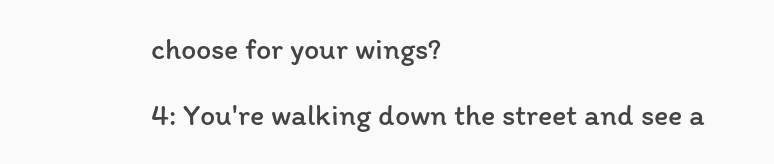choose for your wings?

4: You're walking down the street and see a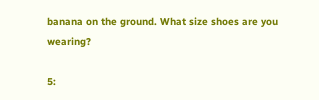banana on the ground. What size shoes are you wearing?

5: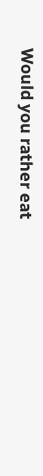Would you rather eat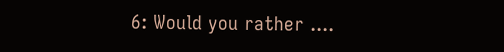6: Would you rather ....